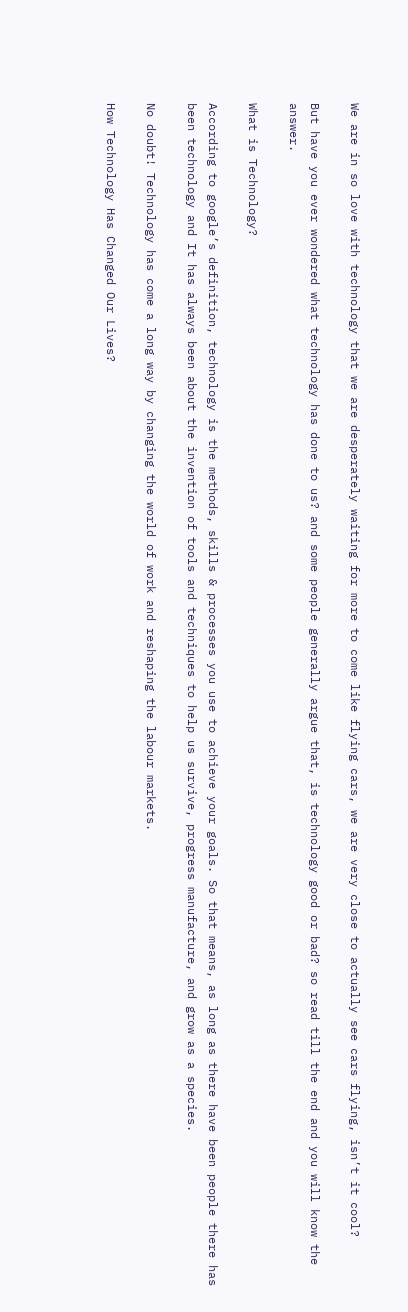We are in so love with technology that we are desperately waiting for more to come like flying cars, we are very close to actually see cars flying, isn’t it cool?

But have you ever wondered what technology has done to us? and some people generally argue that, is technology good or bad? so read till the end and you will know the answer.

What is Technology?

According to google’s definition, technology is the methods, skills & processes you use to achieve your goals. So that means, as long as there have been people there has been technology and It has always been about the invention of tools and techniques to help us survive, progress manufacture, and grow as a species.

No doubt! Technology has come a long way by changing the world of work and reshaping the labour markets.

How Technology Has Changed Our Lives?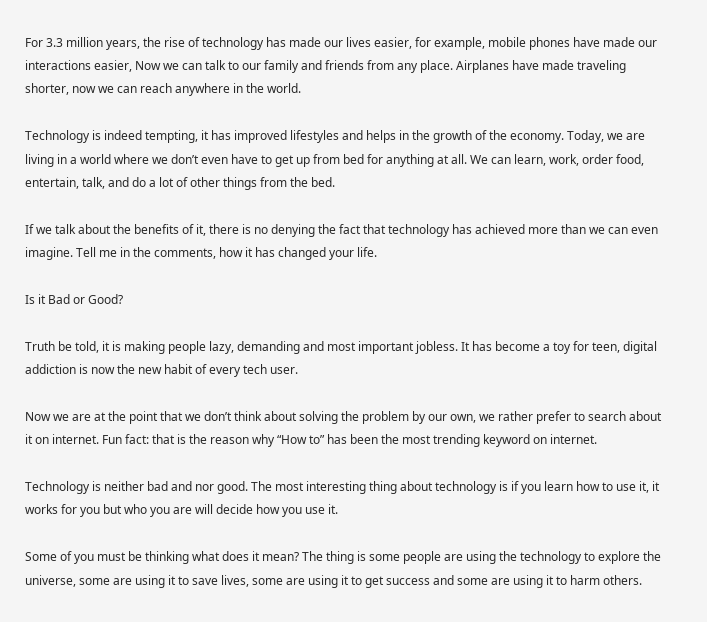For 3.3 million years, the rise of technology has made our lives easier, for example, mobile phones have made our interactions easier, Now we can talk to our family and friends from any place. Airplanes have made traveling shorter, now we can reach anywhere in the world.

Technology is indeed tempting, it has improved lifestyles and helps in the growth of the economy. Today, we are living in a world where we don’t even have to get up from bed for anything at all. We can learn, work, order food, entertain, talk, and do a lot of other things from the bed.

If we talk about the benefits of it, there is no denying the fact that technology has achieved more than we can even imagine. Tell me in the comments, how it has changed your life.

Is it Bad or Good?

Truth be told, it is making people lazy, demanding and most important jobless. It has become a toy for teen, digital addiction is now the new habit of every tech user.

Now we are at the point that we don’t think about solving the problem by our own, we rather prefer to search about it on internet. Fun fact: that is the reason why “How to” has been the most trending keyword on internet.

Technology is neither bad and nor good. The most interesting thing about technology is if you learn how to use it, it works for you but who you are will decide how you use it.

Some of you must be thinking what does it mean? The thing is some people are using the technology to explore the universe, some are using it to save lives, some are using it to get success and some are using it to harm others.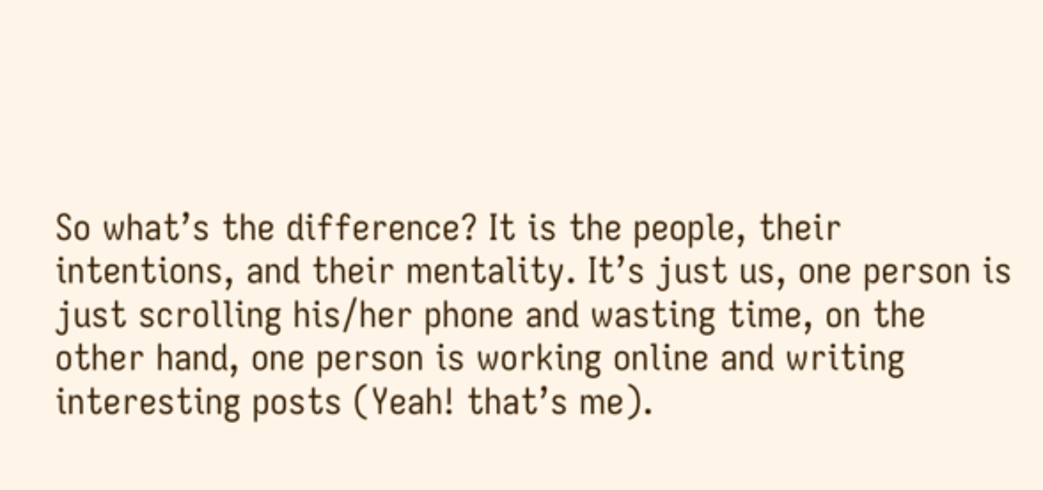So what’s the difference? It is the people, their intentions, and their mentality. It’s just us, one person is just scrolling his/her phone and wasting time, on the other hand, one person is working online and writing interesting posts (Yeah! that’s me).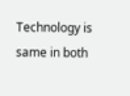Technology is same in both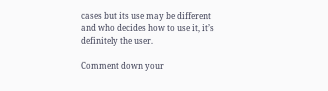cases but its use may be different and who decides how to use it, it’s definitely the user.

Comment down your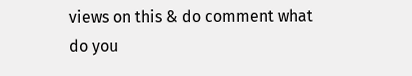views on this & do comment what do you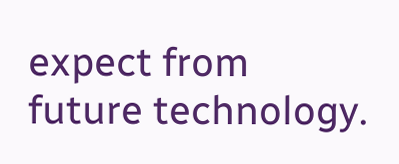expect from future technology.